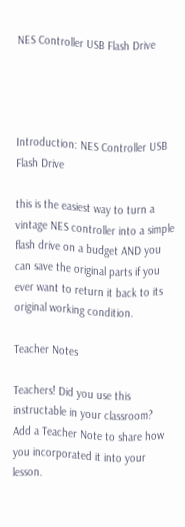NES Controller USB Flash Drive




Introduction: NES Controller USB Flash Drive

this is the easiest way to turn a vintage NES controller into a simple flash drive on a budget AND you can save the original parts if you ever want to return it back to its original working condition.

Teacher Notes

Teachers! Did you use this instructable in your classroom?
Add a Teacher Note to share how you incorporated it into your lesson.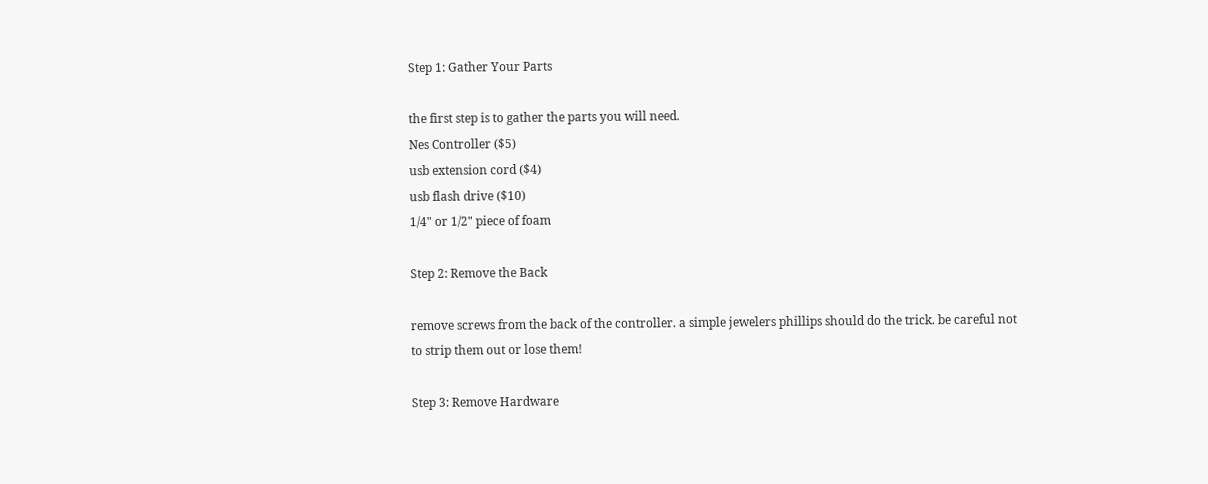Step 1: Gather Your Parts

the first step is to gather the parts you will need.
Nes Controller ($5)
usb extension cord ($4)
usb flash drive ($10)
1/4" or 1/2" piece of foam

Step 2: Remove the Back

remove screws from the back of the controller. a simple jewelers phillips should do the trick. be careful not to strip them out or lose them!

Step 3: Remove Hardware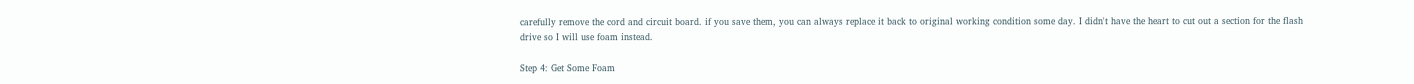carefully remove the cord and circuit board. if you save them, you can always replace it back to original working condition some day. I didn't have the heart to cut out a section for the flash drive so I will use foam instead.

Step 4: Get Some Foam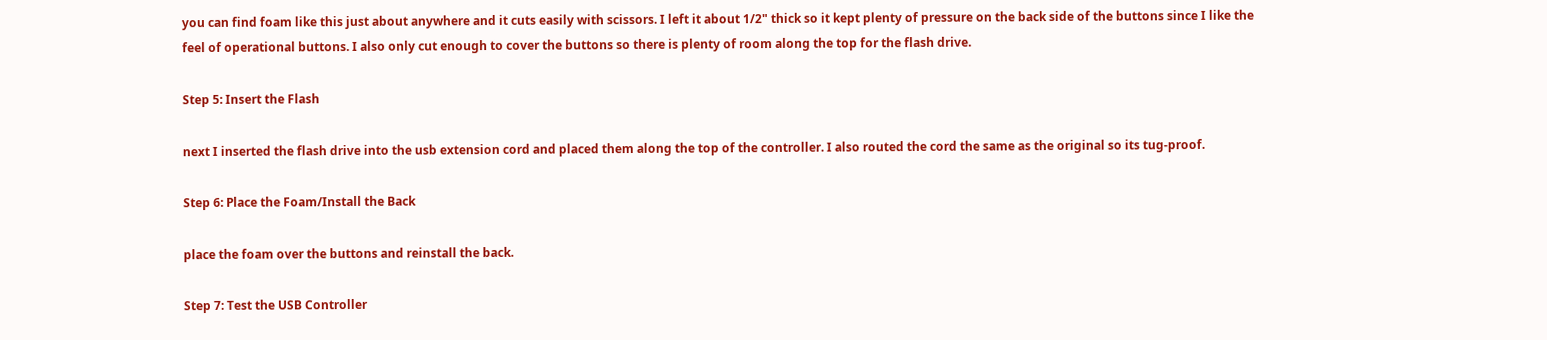you can find foam like this just about anywhere and it cuts easily with scissors. I left it about 1/2" thick so it kept plenty of pressure on the back side of the buttons since I like the feel of operational buttons. I also only cut enough to cover the buttons so there is plenty of room along the top for the flash drive.

Step 5: Insert the Flash

next I inserted the flash drive into the usb extension cord and placed them along the top of the controller. I also routed the cord the same as the original so its tug-proof.

Step 6: Place the Foam/Install the Back

place the foam over the buttons and reinstall the back.

Step 7: Test the USB Controller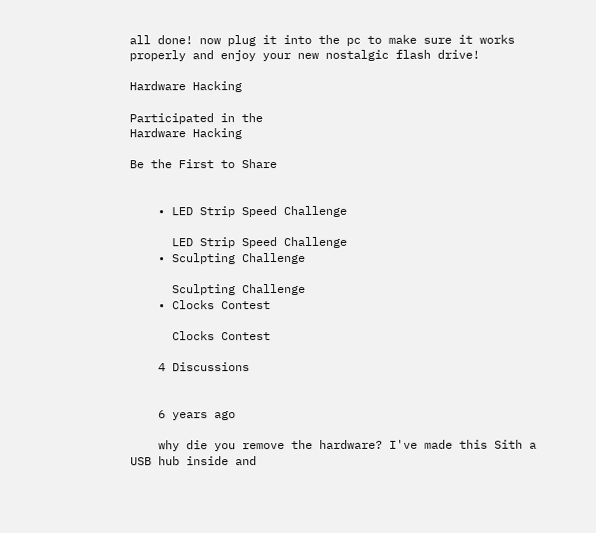all done! now plug it into the pc to make sure it works properly and enjoy your new nostalgic flash drive!

Hardware Hacking

Participated in the
Hardware Hacking

Be the First to Share


    • LED Strip Speed Challenge

      LED Strip Speed Challenge
    • Sculpting Challenge

      Sculpting Challenge
    • Clocks Contest

      Clocks Contest

    4 Discussions


    6 years ago

    why die you remove the hardware? I've made this Sith a USB hub inside and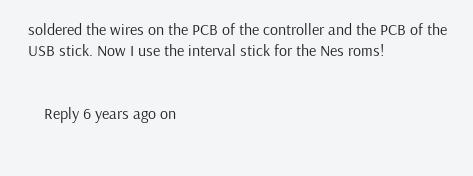soldered the wires on the PCB of the controller and the PCB of the USB stick. Now I use the interval stick for the Nes roms!


    Reply 6 years ago on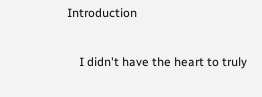Introduction

    I didn't have the heart to truly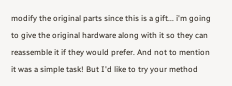modify the original parts since this is a gift... i'm going to give the original hardware along with it so they can reassemble it if they would prefer. And not to mention it was a simple task! But I'd like to try your method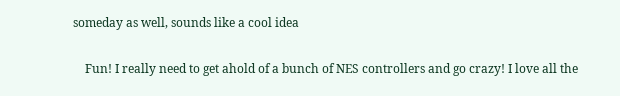someday as well, sounds like a cool idea

    Fun! I really need to get ahold of a bunch of NES controllers and go crazy! I love all the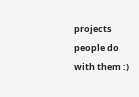projects people do with them :)